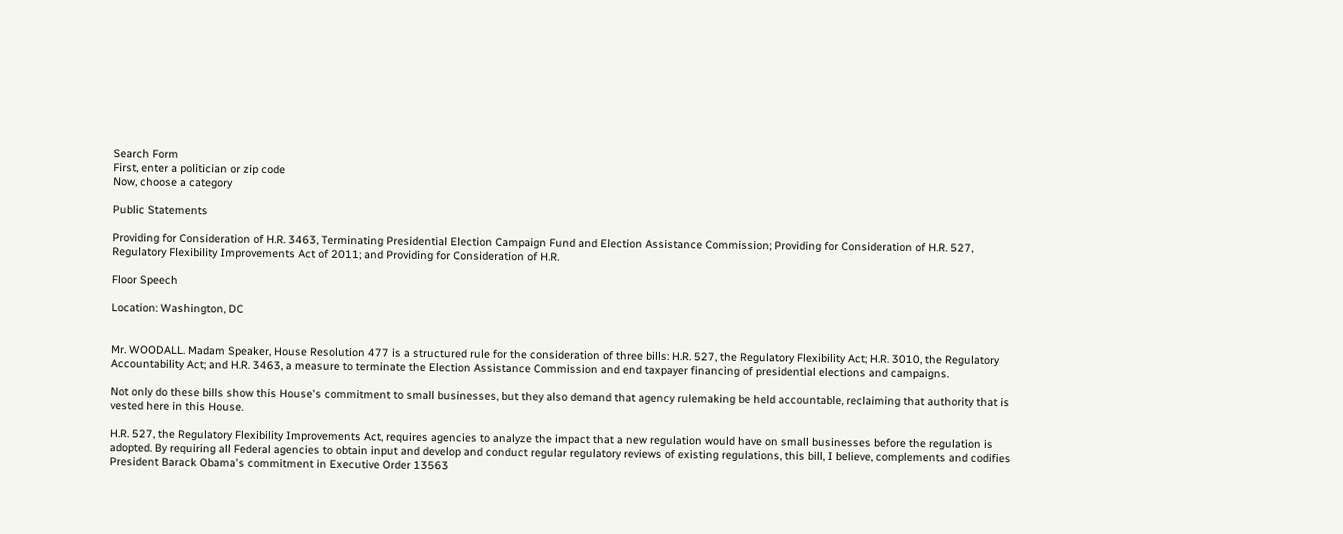Search Form
First, enter a politician or zip code
Now, choose a category

Public Statements

Providing for Consideration of H.R. 3463, Terminating Presidential Election Campaign Fund and Election Assistance Commission; Providing for Consideration of H.R. 527, Regulatory Flexibility Improvements Act of 2011; and Providing for Consideration of H.R.

Floor Speech

Location: Washington, DC


Mr. WOODALL. Madam Speaker, House Resolution 477 is a structured rule for the consideration of three bills: H.R. 527, the Regulatory Flexibility Act; H.R. 3010, the Regulatory Accountability Act; and H.R. 3463, a measure to terminate the Election Assistance Commission and end taxpayer financing of presidential elections and campaigns.

Not only do these bills show this House's commitment to small businesses, but they also demand that agency rulemaking be held accountable, reclaiming that authority that is vested here in this House.

H.R. 527, the Regulatory Flexibility Improvements Act, requires agencies to analyze the impact that a new regulation would have on small businesses before the regulation is adopted. By requiring all Federal agencies to obtain input and develop and conduct regular regulatory reviews of existing regulations, this bill, I believe, complements and codifies President Barack Obama's commitment in Executive Order 13563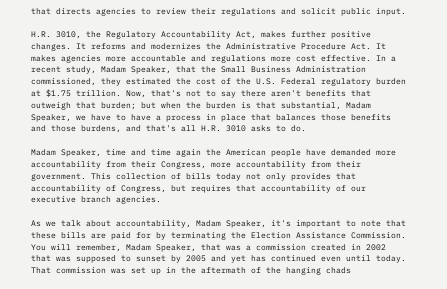that directs agencies to review their regulations and solicit public input.

H.R. 3010, the Regulatory Accountability Act, makes further positive changes. It reforms and modernizes the Administrative Procedure Act. It makes agencies more accountable and regulations more cost effective. In a recent study, Madam Speaker, that the Small Business Administration commissioned, they estimated the cost of the U.S. Federal regulatory burden at $1.75 trillion. Now, that's not to say there aren't benefits that outweigh that burden; but when the burden is that substantial, Madam Speaker, we have to have a process in place that balances those benefits and those burdens, and that's all H.R. 3010 asks to do.

Madam Speaker, time and time again the American people have demanded more accountability from their Congress, more accountability from their government. This collection of bills today not only provides that accountability of Congress, but requires that accountability of our executive branch agencies.

As we talk about accountability, Madam Speaker, it's important to note that these bills are paid for by terminating the Election Assistance Commission. You will remember, Madam Speaker, that was a commission created in 2002 that was supposed to sunset by 2005 and yet has continued even until today. That commission was set up in the aftermath of the hanging chads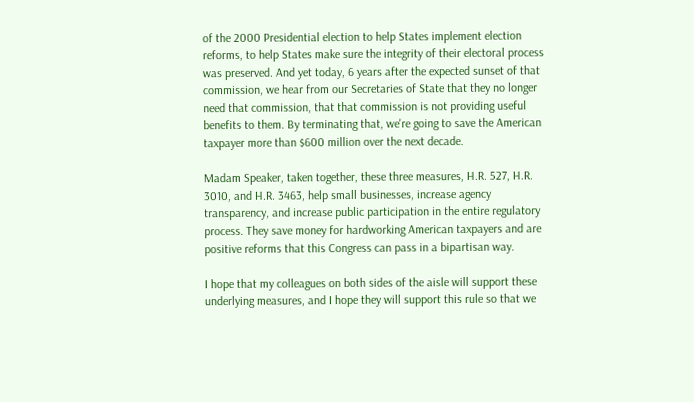of the 2000 Presidential election to help States implement election reforms, to help States make sure the integrity of their electoral process was preserved. And yet today, 6 years after the expected sunset of that commission, we hear from our Secretaries of State that they no longer need that commission, that that commission is not providing useful benefits to them. By terminating that, we're going to save the American taxpayer more than $600 million over the next decade.

Madam Speaker, taken together, these three measures, H.R. 527, H.R. 3010, and H.R. 3463, help small businesses, increase agency transparency, and increase public participation in the entire regulatory process. They save money for hardworking American taxpayers and are positive reforms that this Congress can pass in a bipartisan way.

I hope that my colleagues on both sides of the aisle will support these underlying measures, and I hope they will support this rule so that we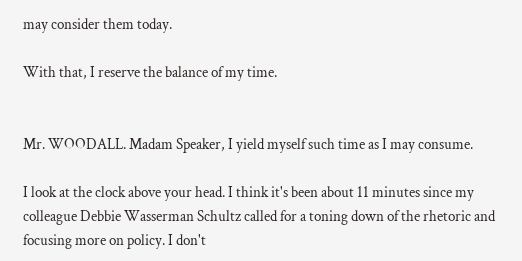may consider them today.

With that, I reserve the balance of my time.


Mr. WOODALL. Madam Speaker, I yield myself such time as I may consume.

I look at the clock above your head. I think it's been about 11 minutes since my colleague Debbie Wasserman Schultz called for a toning down of the rhetoric and focusing more on policy. I don't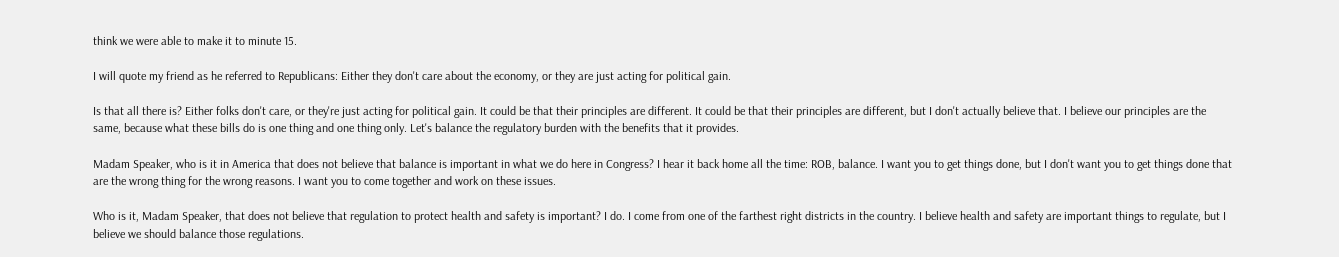think we were able to make it to minute 15.

I will quote my friend as he referred to Republicans: Either they don't care about the economy, or they are just acting for political gain.

Is that all there is? Either folks don't care, or they're just acting for political gain. It could be that their principles are different. It could be that their principles are different, but I don't actually believe that. I believe our principles are the same, because what these bills do is one thing and one thing only. Let's balance the regulatory burden with the benefits that it provides.

Madam Speaker, who is it in America that does not believe that balance is important in what we do here in Congress? I hear it back home all the time: ROB, balance. I want you to get things done, but I don't want you to get things done that are the wrong thing for the wrong reasons. I want you to come together and work on these issues.

Who is it, Madam Speaker, that does not believe that regulation to protect health and safety is important? I do. I come from one of the farthest right districts in the country. I believe health and safety are important things to regulate, but I believe we should balance those regulations.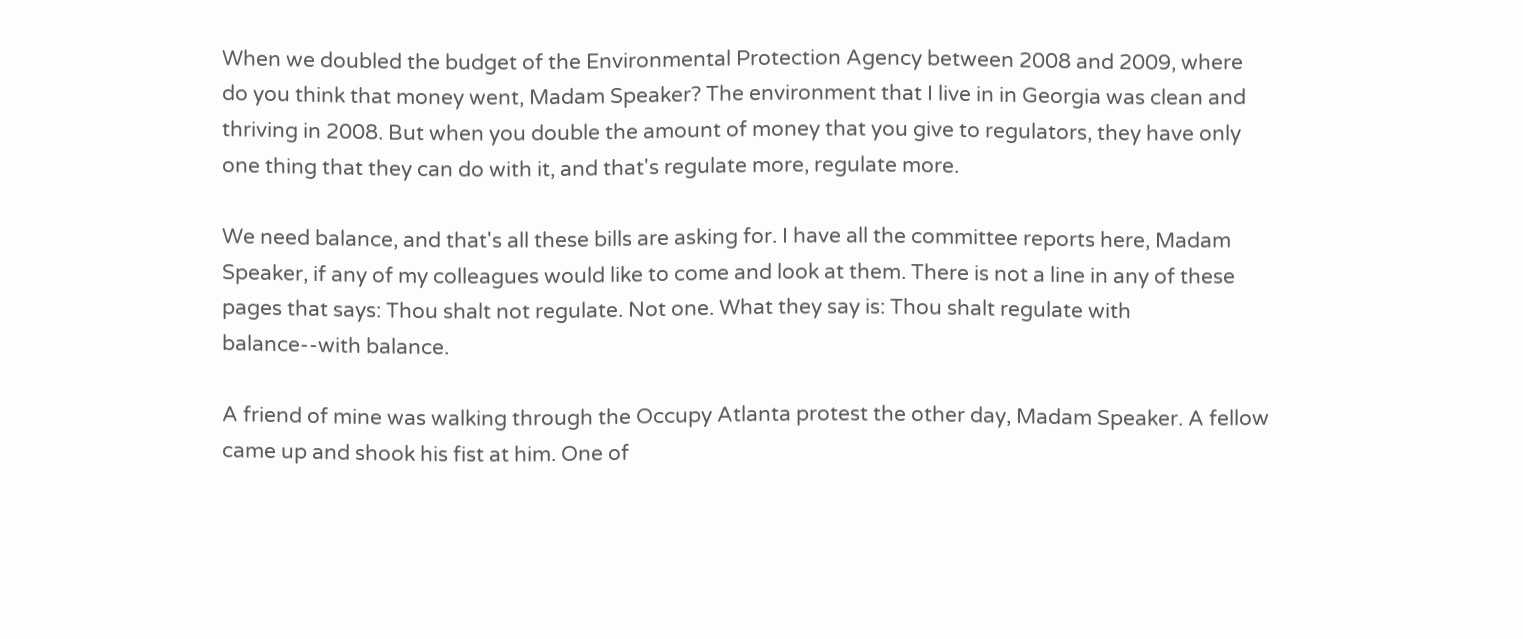When we doubled the budget of the Environmental Protection Agency between 2008 and 2009, where do you think that money went, Madam Speaker? The environment that I live in in Georgia was clean and thriving in 2008. But when you double the amount of money that you give to regulators, they have only one thing that they can do with it, and that's regulate more, regulate more.

We need balance, and that's all these bills are asking for. I have all the committee reports here, Madam Speaker, if any of my colleagues would like to come and look at them. There is not a line in any of these pages that says: Thou shalt not regulate. Not one. What they say is: Thou shalt regulate with balance--with balance.

A friend of mine was walking through the Occupy Atlanta protest the other day, Madam Speaker. A fellow came up and shook his fist at him. One of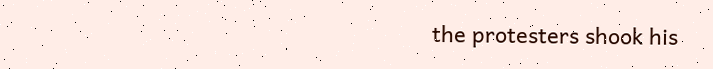the protesters shook his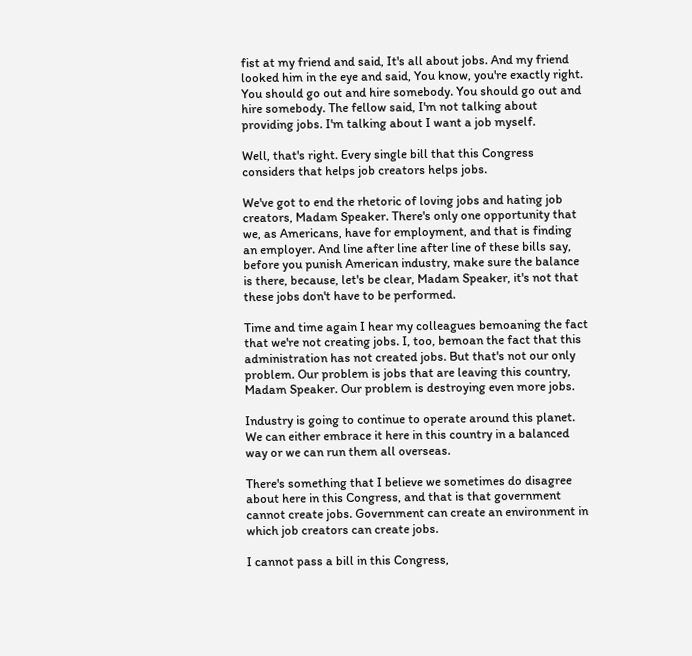fist at my friend and said, It's all about jobs. And my friend looked him in the eye and said, You know, you're exactly right. You should go out and hire somebody. You should go out and hire somebody. The fellow said, I'm not talking about providing jobs. I'm talking about I want a job myself.

Well, that's right. Every single bill that this Congress considers that helps job creators helps jobs.

We've got to end the rhetoric of loving jobs and hating job creators, Madam Speaker. There's only one opportunity that we, as Americans, have for employment, and that is finding an employer. And line after line after line of these bills say, before you punish American industry, make sure the balance is there, because, let's be clear, Madam Speaker, it's not that these jobs don't have to be performed.

Time and time again I hear my colleagues bemoaning the fact that we're not creating jobs. I, too, bemoan the fact that this administration has not created jobs. But that's not our only problem. Our problem is jobs that are leaving this country, Madam Speaker. Our problem is destroying even more jobs.

Industry is going to continue to operate around this planet. We can either embrace it here in this country in a balanced way or we can run them all overseas.

There's something that I believe we sometimes do disagree about here in this Congress, and that is that government cannot create jobs. Government can create an environment in which job creators can create jobs.

I cannot pass a bill in this Congress,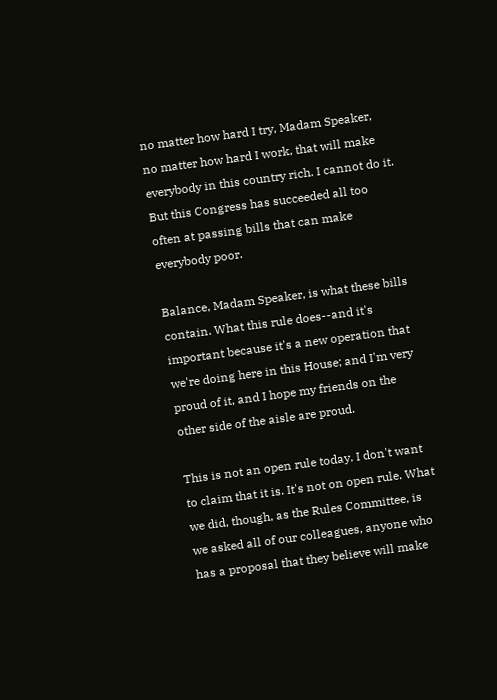no matter how hard I try, Madam Speaker, no matter how hard I work, that will make everybody in this country rich. I cannot do it. But this Congress has succeeded all too often at passing bills that can make everybody poor.

Balance, Madam Speaker, is what these bills contain. What this rule does--and it's important because it's a new operation that we're doing here in this House; and I'm very proud of it, and I hope my friends on the other side of the aisle are proud.

This is not an open rule today. I don't want to claim that it is. It's not on open rule. What we did, though, as the Rules Committee, is we asked all of our colleagues, anyone who has a proposal that they believe will make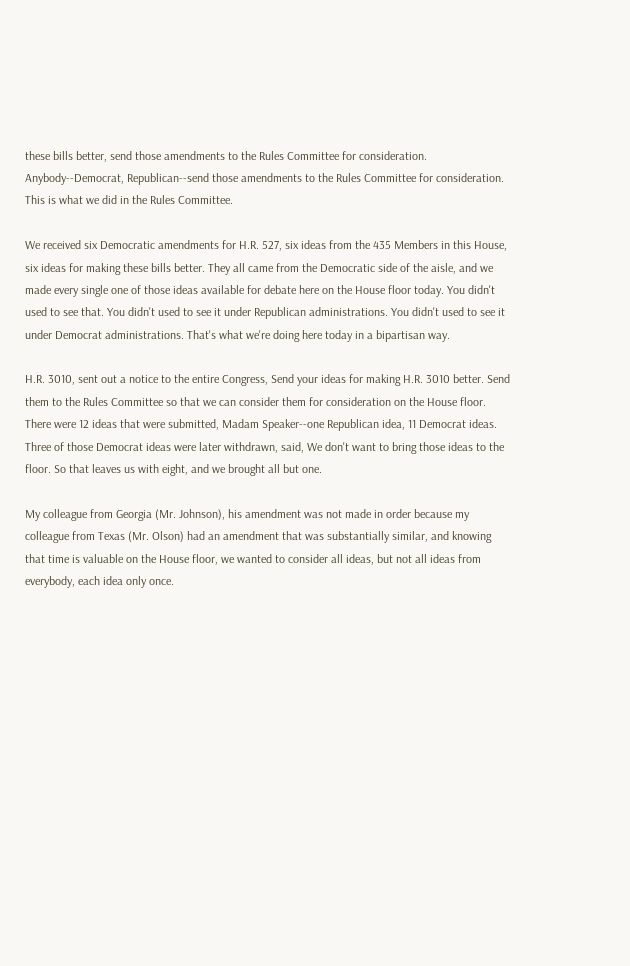these bills better, send those amendments to the Rules Committee for consideration. Anybody--Democrat, Republican--send those amendments to the Rules Committee for consideration. This is what we did in the Rules Committee.

We received six Democratic amendments for H.R. 527, six ideas from the 435 Members in this House, six ideas for making these bills better. They all came from the Democratic side of the aisle, and we made every single one of those ideas available for debate here on the House floor today. You didn't used to see that. You didn't used to see it under Republican administrations. You didn't used to see it under Democrat administrations. That's what we're doing here today in a bipartisan way.

H.R. 3010, sent out a notice to the entire Congress, Send your ideas for making H.R. 3010 better. Send them to the Rules Committee so that we can consider them for consideration on the House floor. There were 12 ideas that were submitted, Madam Speaker--one Republican idea, 11 Democrat ideas. Three of those Democrat ideas were later withdrawn, said, We don't want to bring those ideas to the floor. So that leaves us with eight, and we brought all but one.

My colleague from Georgia (Mr. Johnson), his amendment was not made in order because my colleague from Texas (Mr. Olson) had an amendment that was substantially similar, and knowing that time is valuable on the House floor, we wanted to consider all ideas, but not all ideas from everybody, each idea only once.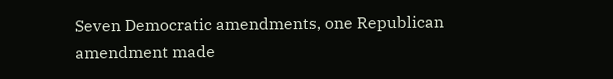Seven Democratic amendments, one Republican amendment made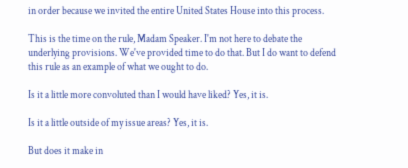in order because we invited the entire United States House into this process.

This is the time on the rule, Madam Speaker. I'm not here to debate the underlying provisions. We've provided time to do that. But I do want to defend this rule as an example of what we ought to do.

Is it a little more convoluted than I would have liked? Yes, it is.

Is it a little outside of my issue areas? Yes, it is.

But does it make in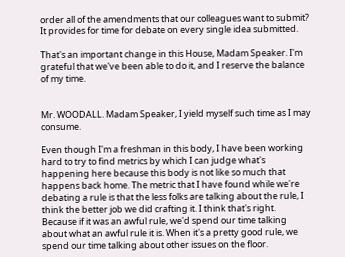order all of the amendments that our colleagues want to submit? It provides for time for debate on every single idea submitted.

That's an important change in this House, Madam Speaker. I'm grateful that we've been able to do it, and I reserve the balance of my time.


Mr. WOODALL. Madam Speaker, I yield myself such time as I may consume.

Even though I'm a freshman in this body, I have been working hard to try to find metrics by which I can judge what's happening here because this body is not like so much that happens back home. The metric that I have found while we're debating a rule is that the less folks are talking about the rule, I think the better job we did crafting it. I think that's right. Because if it was an awful rule, we'd spend our time talking about what an awful rule it is. When it's a pretty good rule, we spend our time talking about other issues on the floor.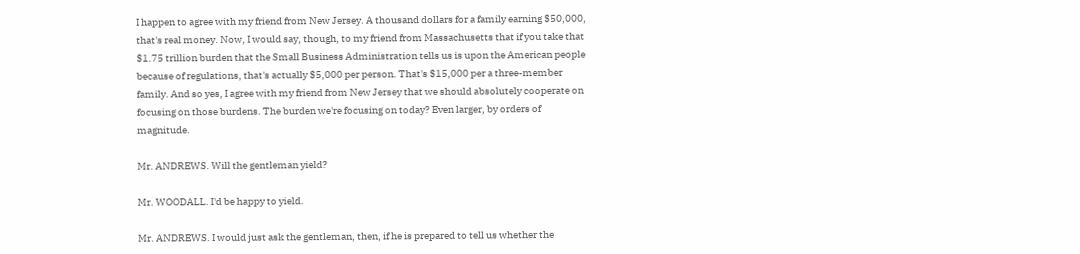I happen to agree with my friend from New Jersey. A thousand dollars for a family earning $50,000, that's real money. Now, I would say, though, to my friend from Massachusetts that if you take that $1.75 trillion burden that the Small Business Administration tells us is upon the American people because of regulations, that's actually $5,000 per person. That's $15,000 per a three-member family. And so yes, I agree with my friend from New Jersey that we should absolutely cooperate on focusing on those burdens. The burden we're focusing on today? Even larger, by orders of magnitude.

Mr. ANDREWS. Will the gentleman yield?

Mr. WOODALL. I'd be happy to yield.

Mr. ANDREWS. I would just ask the gentleman, then, if he is prepared to tell us whether the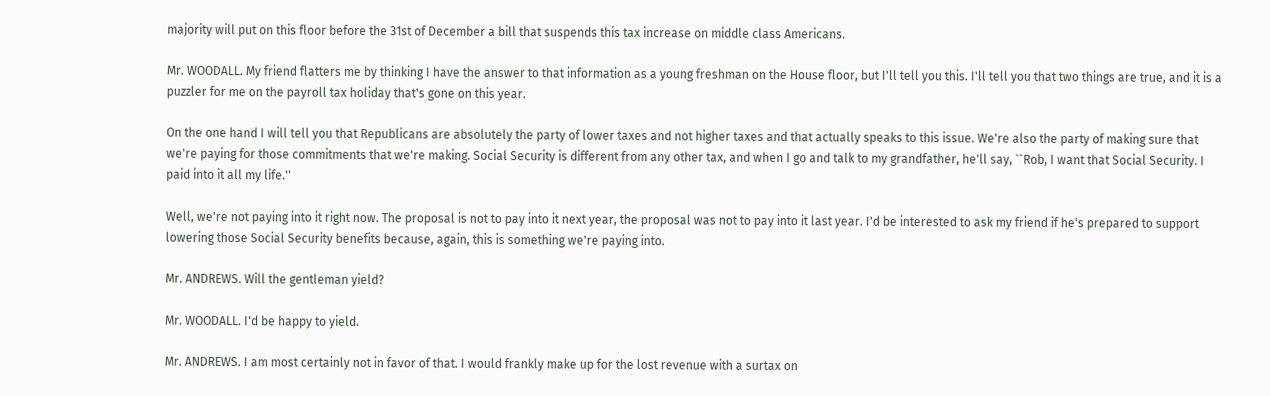majority will put on this floor before the 31st of December a bill that suspends this tax increase on middle class Americans.

Mr. WOODALL. My friend flatters me by thinking I have the answer to that information as a young freshman on the House floor, but I'll tell you this. I'll tell you that two things are true, and it is a puzzler for me on the payroll tax holiday that's gone on this year.

On the one hand I will tell you that Republicans are absolutely the party of lower taxes and not higher taxes and that actually speaks to this issue. We're also the party of making sure that we're paying for those commitments that we're making. Social Security is different from any other tax, and when I go and talk to my grandfather, he'll say, ``Rob, I want that Social Security. I paid into it all my life.''

Well, we're not paying into it right now. The proposal is not to pay into it next year, the proposal was not to pay into it last year. I'd be interested to ask my friend if he's prepared to support lowering those Social Security benefits because, again, this is something we're paying into.

Mr. ANDREWS. Will the gentleman yield?

Mr. WOODALL. I'd be happy to yield.

Mr. ANDREWS. I am most certainly not in favor of that. I would frankly make up for the lost revenue with a surtax on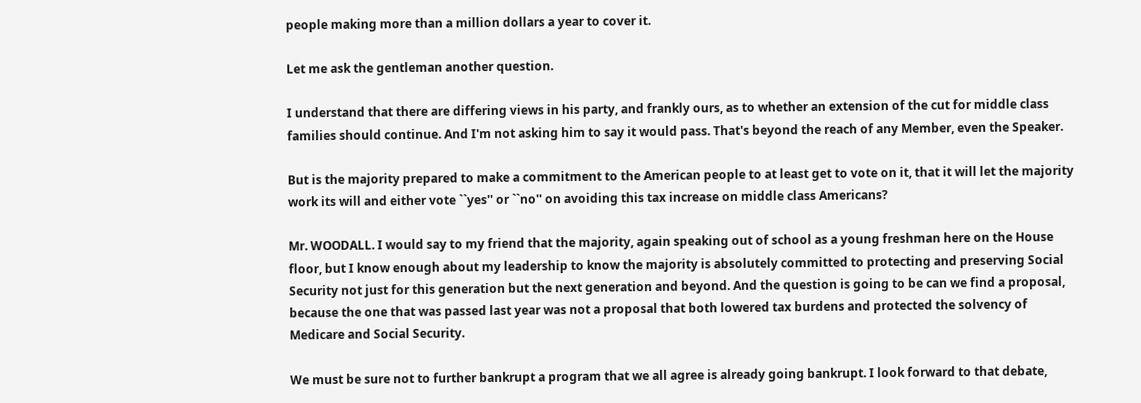people making more than a million dollars a year to cover it.

Let me ask the gentleman another question.

I understand that there are differing views in his party, and frankly ours, as to whether an extension of the cut for middle class families should continue. And I'm not asking him to say it would pass. That's beyond the reach of any Member, even the Speaker.

But is the majority prepared to make a commitment to the American people to at least get to vote on it, that it will let the majority work its will and either vote ``yes'' or ``no'' on avoiding this tax increase on middle class Americans?

Mr. WOODALL. I would say to my friend that the majority, again speaking out of school as a young freshman here on the House floor, but I know enough about my leadership to know the majority is absolutely committed to protecting and preserving Social Security not just for this generation but the next generation and beyond. And the question is going to be can we find a proposal, because the one that was passed last year was not a proposal that both lowered tax burdens and protected the solvency of Medicare and Social Security.

We must be sure not to further bankrupt a program that we all agree is already going bankrupt. I look forward to that debate,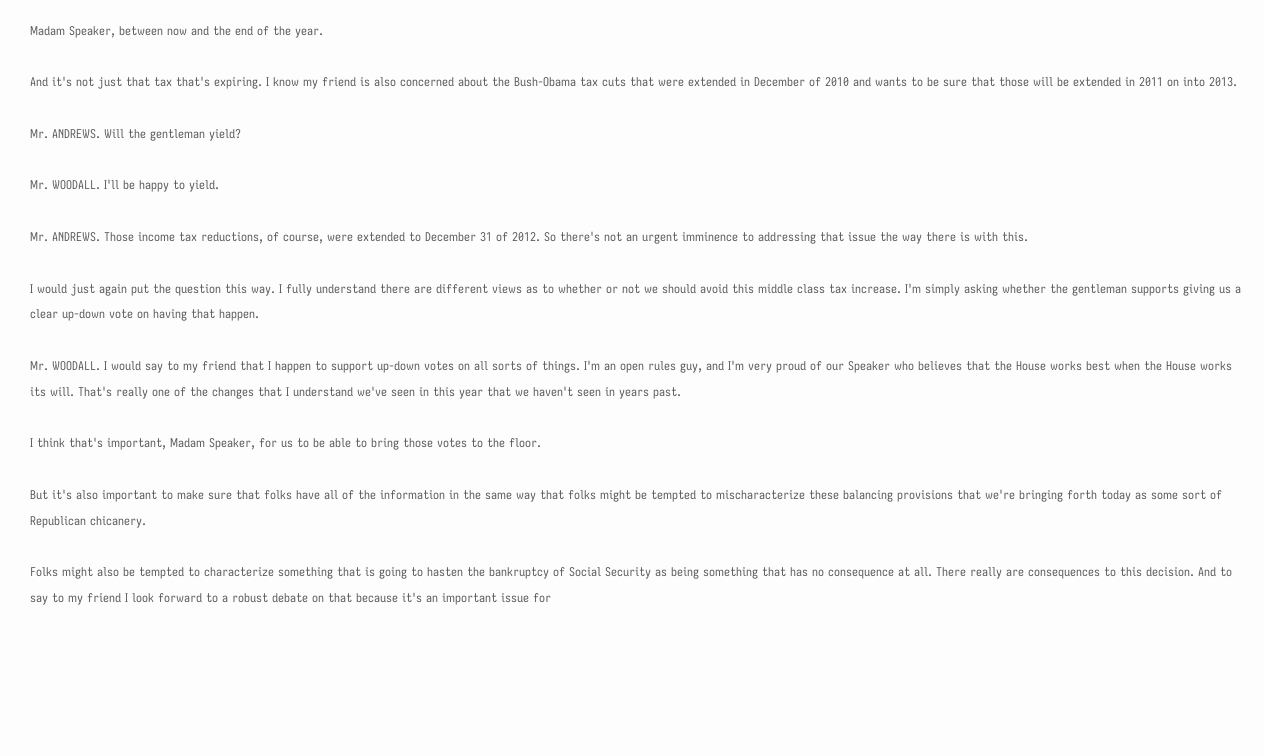Madam Speaker, between now and the end of the year.

And it's not just that tax that's expiring. I know my friend is also concerned about the Bush-Obama tax cuts that were extended in December of 2010 and wants to be sure that those will be extended in 2011 on into 2013.

Mr. ANDREWS. Will the gentleman yield?

Mr. WOODALL. I'll be happy to yield.

Mr. ANDREWS. Those income tax reductions, of course, were extended to December 31 of 2012. So there's not an urgent imminence to addressing that issue the way there is with this.

I would just again put the question this way. I fully understand there are different views as to whether or not we should avoid this middle class tax increase. I'm simply asking whether the gentleman supports giving us a clear up-down vote on having that happen.

Mr. WOODALL. I would say to my friend that I happen to support up-down votes on all sorts of things. I'm an open rules guy, and I'm very proud of our Speaker who believes that the House works best when the House works its will. That's really one of the changes that I understand we've seen in this year that we haven't seen in years past.

I think that's important, Madam Speaker, for us to be able to bring those votes to the floor.

But it's also important to make sure that folks have all of the information in the same way that folks might be tempted to mischaracterize these balancing provisions that we're bringing forth today as some sort of Republican chicanery.

Folks might also be tempted to characterize something that is going to hasten the bankruptcy of Social Security as being something that has no consequence at all. There really are consequences to this decision. And to say to my friend I look forward to a robust debate on that because it's an important issue for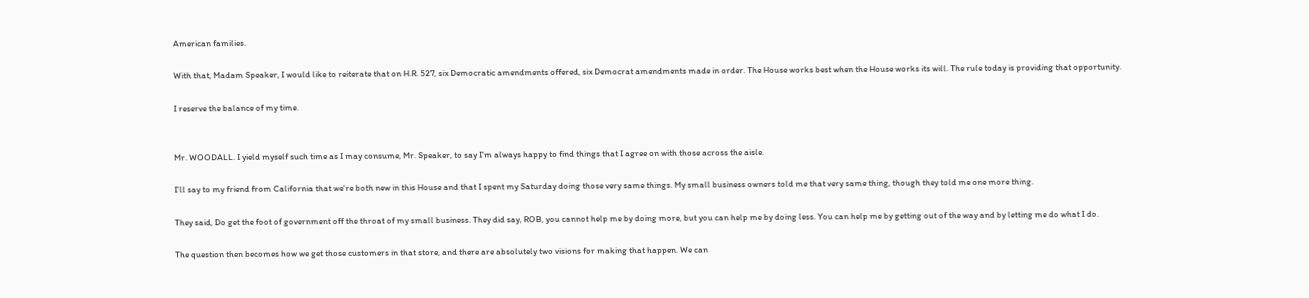American families.

With that, Madam Speaker, I would like to reiterate that on H.R. 527, six Democratic amendments offered, six Democrat amendments made in order. The House works best when the House works its will. The rule today is providing that opportunity.

I reserve the balance of my time.


Mr. WOODALL. I yield myself such time as I may consume, Mr. Speaker, to say I'm always happy to find things that I agree on with those across the aisle.

I'll say to my friend from California that we're both new in this House and that I spent my Saturday doing those very same things. My small business owners told me that very same thing, though they told me one more thing.

They said, Do get the foot of government off the throat of my small business. They did say, ROB, you cannot help me by doing more, but you can help me by doing less. You can help me by getting out of the way and by letting me do what I do.

The question then becomes how we get those customers in that store, and there are absolutely two visions for making that happen. We can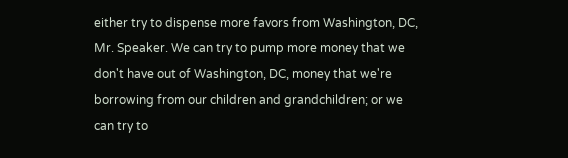either try to dispense more favors from Washington, DC, Mr. Speaker. We can try to pump more money that we don't have out of Washington, DC, money that we're borrowing from our children and grandchildren; or we can try to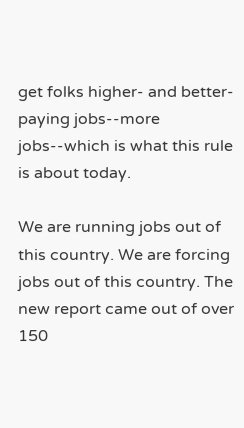get folks higher- and better-paying jobs--more jobs--which is what this rule is about today.

We are running jobs out of this country. We are forcing jobs out of this country. The new report came out of over 150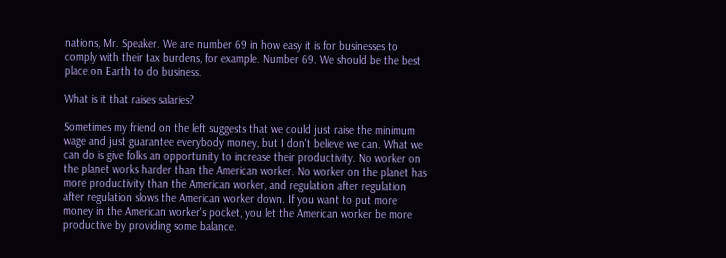nations, Mr. Speaker. We are number 69 in how easy it is for businesses to comply with their tax burdens, for example. Number 69. We should be the best place on Earth to do business.

What is it that raises salaries?

Sometimes my friend on the left suggests that we could just raise the minimum wage and just guarantee everybody money, but I don't believe we can. What we can do is give folks an opportunity to increase their productivity. No worker on the planet works harder than the American worker. No worker on the planet has more productivity than the American worker, and regulation after regulation after regulation slows the American worker down. If you want to put more money in the American worker's pocket, you let the American worker be more productive by providing some balance.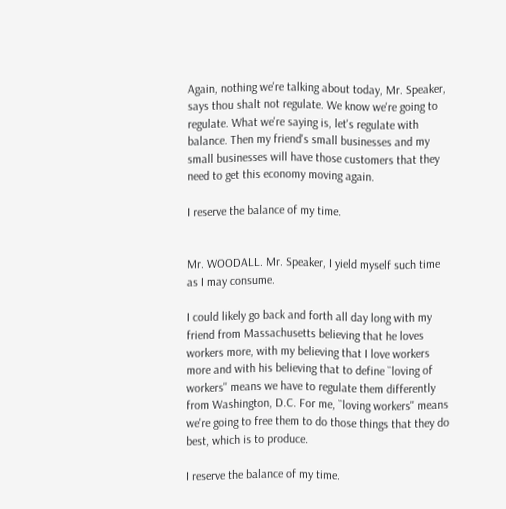Again, nothing we're talking about today, Mr. Speaker, says thou shalt not regulate. We know we're going to regulate. What we're saying is, let's regulate with balance. Then my friend's small businesses and my small businesses will have those customers that they need to get this economy moving again.

I reserve the balance of my time.


Mr. WOODALL. Mr. Speaker, I yield myself such time as I may consume.

I could likely go back and forth all day long with my friend from Massachusetts believing that he loves workers more, with my believing that I love workers more and with his believing that to define ``loving of workers'' means we have to regulate them differently from Washington, D.C. For me, ``loving workers'' means we're going to free them to do those things that they do best, which is to produce.

I reserve the balance of my time.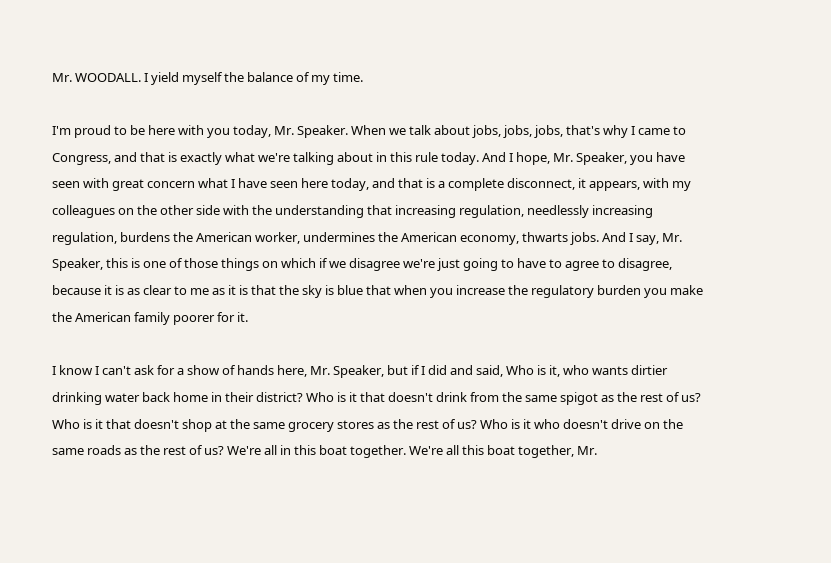Mr. WOODALL. I yield myself the balance of my time.

I'm proud to be here with you today, Mr. Speaker. When we talk about jobs, jobs, jobs, that's why I came to Congress, and that is exactly what we're talking about in this rule today. And I hope, Mr. Speaker, you have seen with great concern what I have seen here today, and that is a complete disconnect, it appears, with my colleagues on the other side with the understanding that increasing regulation, needlessly increasing regulation, burdens the American worker, undermines the American economy, thwarts jobs. And I say, Mr. Speaker, this is one of those things on which if we disagree we're just going to have to agree to disagree, because it is as clear to me as it is that the sky is blue that when you increase the regulatory burden you make the American family poorer for it.

I know I can't ask for a show of hands here, Mr. Speaker, but if I did and said, Who is it, who wants dirtier drinking water back home in their district? Who is it that doesn't drink from the same spigot as the rest of us? Who is it that doesn't shop at the same grocery stores as the rest of us? Who is it who doesn't drive on the same roads as the rest of us? We're all in this boat together. We're all this boat together, Mr.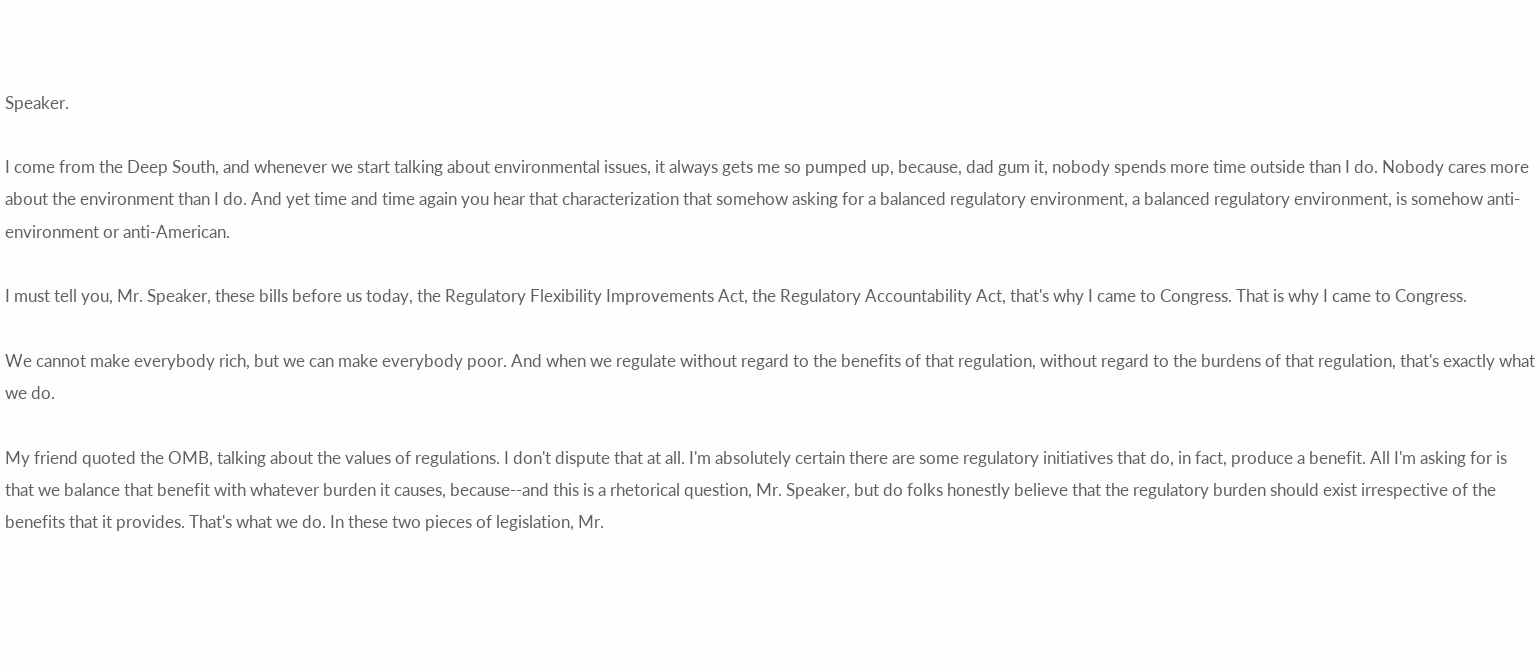Speaker.

I come from the Deep South, and whenever we start talking about environmental issues, it always gets me so pumped up, because, dad gum it, nobody spends more time outside than I do. Nobody cares more about the environment than I do. And yet time and time again you hear that characterization that somehow asking for a balanced regulatory environment, a balanced regulatory environment, is somehow anti-environment or anti-American.

I must tell you, Mr. Speaker, these bills before us today, the Regulatory Flexibility Improvements Act, the Regulatory Accountability Act, that's why I came to Congress. That is why I came to Congress.

We cannot make everybody rich, but we can make everybody poor. And when we regulate without regard to the benefits of that regulation, without regard to the burdens of that regulation, that's exactly what we do.

My friend quoted the OMB, talking about the values of regulations. I don't dispute that at all. I'm absolutely certain there are some regulatory initiatives that do, in fact, produce a benefit. All I'm asking for is that we balance that benefit with whatever burden it causes, because--and this is a rhetorical question, Mr. Speaker, but do folks honestly believe that the regulatory burden should exist irrespective of the benefits that it provides. That's what we do. In these two pieces of legislation, Mr.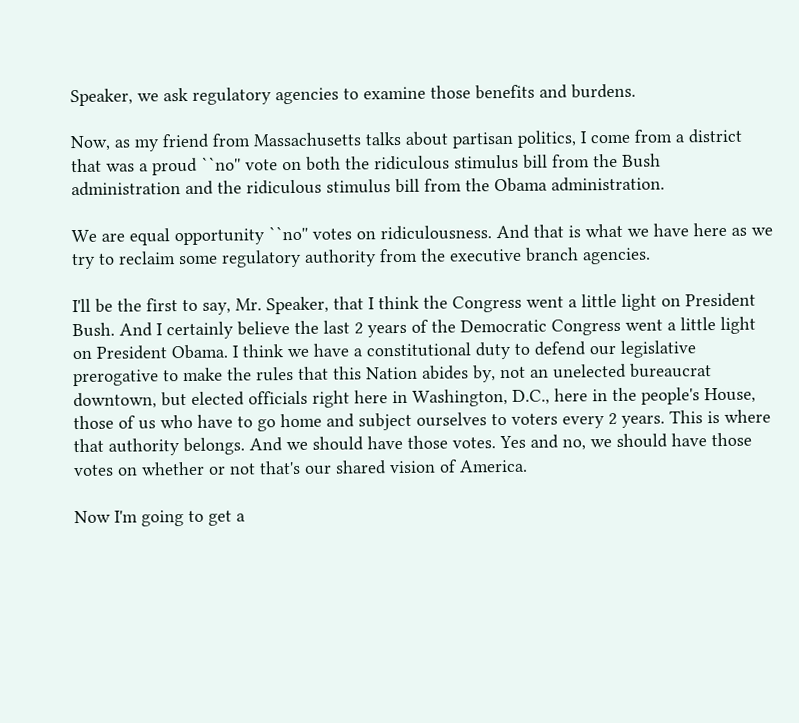Speaker, we ask regulatory agencies to examine those benefits and burdens.

Now, as my friend from Massachusetts talks about partisan politics, I come from a district that was a proud ``no'' vote on both the ridiculous stimulus bill from the Bush administration and the ridiculous stimulus bill from the Obama administration.

We are equal opportunity ``no'' votes on ridiculousness. And that is what we have here as we try to reclaim some regulatory authority from the executive branch agencies.

I'll be the first to say, Mr. Speaker, that I think the Congress went a little light on President Bush. And I certainly believe the last 2 years of the Democratic Congress went a little light on President Obama. I think we have a constitutional duty to defend our legislative prerogative to make the rules that this Nation abides by, not an unelected bureaucrat downtown, but elected officials right here in Washington, D.C., here in the people's House, those of us who have to go home and subject ourselves to voters every 2 years. This is where that authority belongs. And we should have those votes. Yes and no, we should have those votes on whether or not that's our shared vision of America.

Now I'm going to get a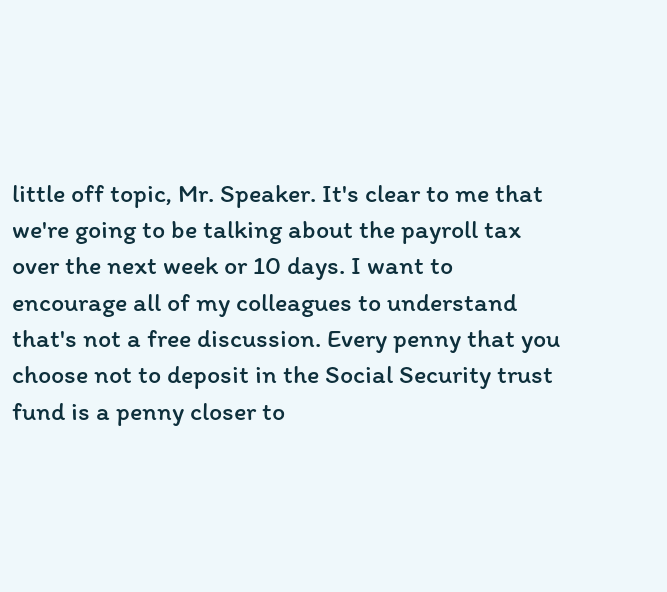little off topic, Mr. Speaker. It's clear to me that we're going to be talking about the payroll tax over the next week or 10 days. I want to encourage all of my colleagues to understand that's not a free discussion. Every penny that you choose not to deposit in the Social Security trust fund is a penny closer to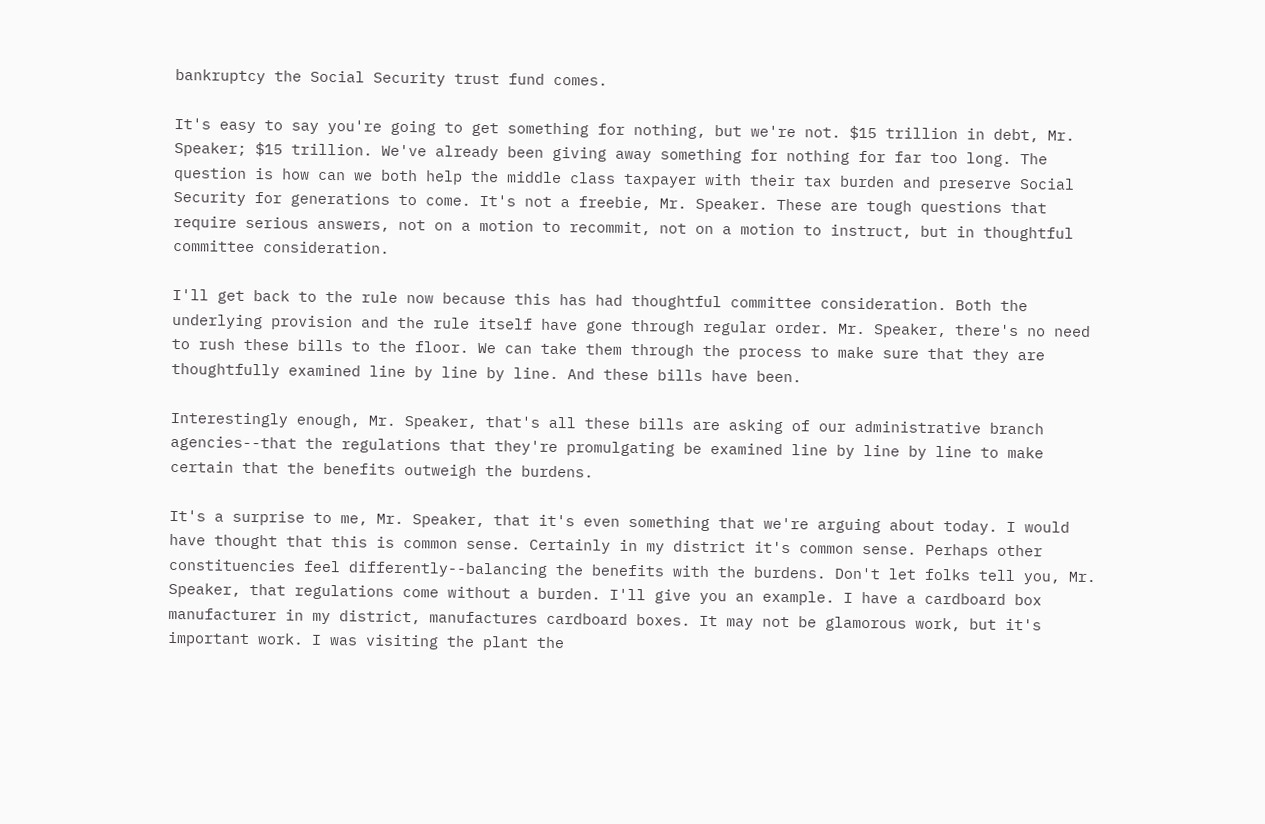bankruptcy the Social Security trust fund comes.

It's easy to say you're going to get something for nothing, but we're not. $15 trillion in debt, Mr. Speaker; $15 trillion. We've already been giving away something for nothing for far too long. The question is how can we both help the middle class taxpayer with their tax burden and preserve Social Security for generations to come. It's not a freebie, Mr. Speaker. These are tough questions that require serious answers, not on a motion to recommit, not on a motion to instruct, but in thoughtful committee consideration.

I'll get back to the rule now because this has had thoughtful committee consideration. Both the underlying provision and the rule itself have gone through regular order. Mr. Speaker, there's no need to rush these bills to the floor. We can take them through the process to make sure that they are thoughtfully examined line by line by line. And these bills have been.

Interestingly enough, Mr. Speaker, that's all these bills are asking of our administrative branch agencies--that the regulations that they're promulgating be examined line by line by line to make certain that the benefits outweigh the burdens.

It's a surprise to me, Mr. Speaker, that it's even something that we're arguing about today. I would have thought that this is common sense. Certainly in my district it's common sense. Perhaps other constituencies feel differently--balancing the benefits with the burdens. Don't let folks tell you, Mr. Speaker, that regulations come without a burden. I'll give you an example. I have a cardboard box manufacturer in my district, manufactures cardboard boxes. It may not be glamorous work, but it's important work. I was visiting the plant the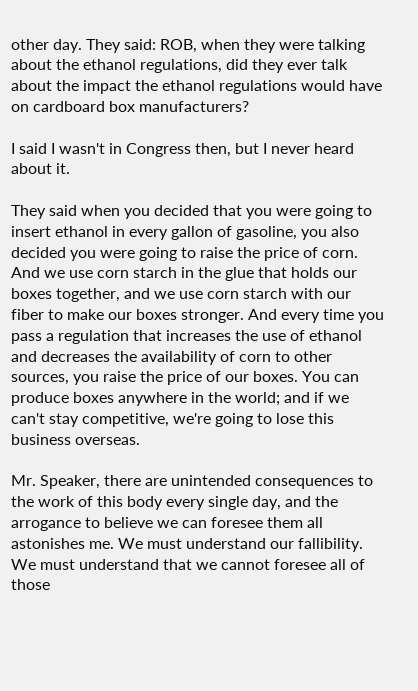other day. They said: ROB, when they were talking about the ethanol regulations, did they ever talk about the impact the ethanol regulations would have on cardboard box manufacturers?

I said I wasn't in Congress then, but I never heard about it.

They said when you decided that you were going to insert ethanol in every gallon of gasoline, you also decided you were going to raise the price of corn. And we use corn starch in the glue that holds our boxes together, and we use corn starch with our fiber to make our boxes stronger. And every time you pass a regulation that increases the use of ethanol and decreases the availability of corn to other sources, you raise the price of our boxes. You can produce boxes anywhere in the world; and if we can't stay competitive, we're going to lose this business overseas.

Mr. Speaker, there are unintended consequences to the work of this body every single day, and the arrogance to believe we can foresee them all astonishes me. We must understand our fallibility. We must understand that we cannot foresee all of those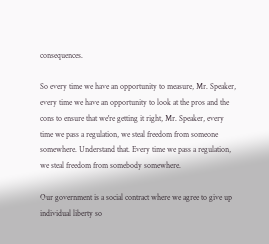consequences.

So every time we have an opportunity to measure, Mr. Speaker, every time we have an opportunity to look at the pros and the cons to ensure that we're getting it right, Mr. Speaker, every time we pass a regulation, we steal freedom from someone somewhere. Understand that. Every time we pass a regulation, we steal freedom from somebody somewhere.

Our government is a social contract where we agree to give up individual liberty so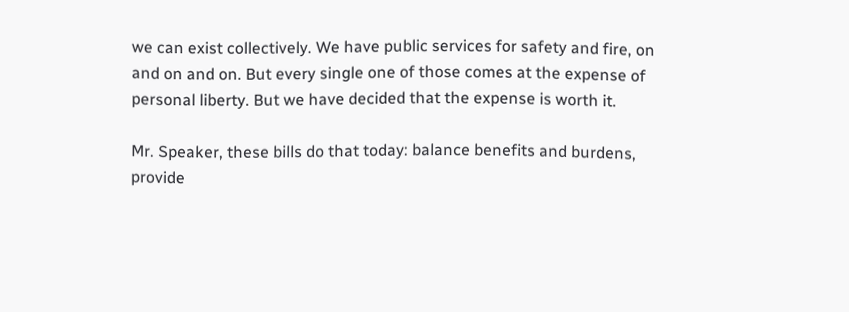we can exist collectively. We have public services for safety and fire, on and on and on. But every single one of those comes at the expense of personal liberty. But we have decided that the expense is worth it.

Mr. Speaker, these bills do that today: balance benefits and burdens, provide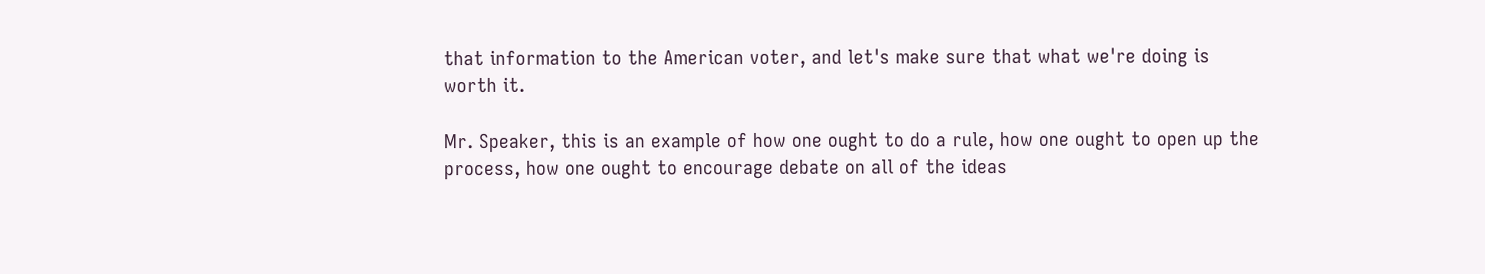that information to the American voter, and let's make sure that what we're doing is worth it.

Mr. Speaker, this is an example of how one ought to do a rule, how one ought to open up the process, how one ought to encourage debate on all of the ideas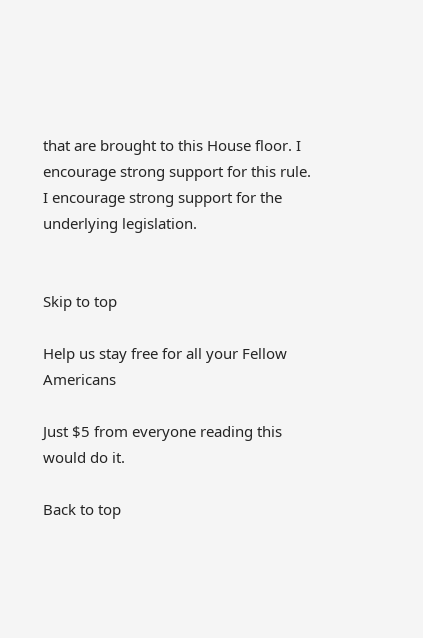that are brought to this House floor. I encourage strong support for this rule. I encourage strong support for the underlying legislation.


Skip to top

Help us stay free for all your Fellow Americans

Just $5 from everyone reading this would do it.

Back to top